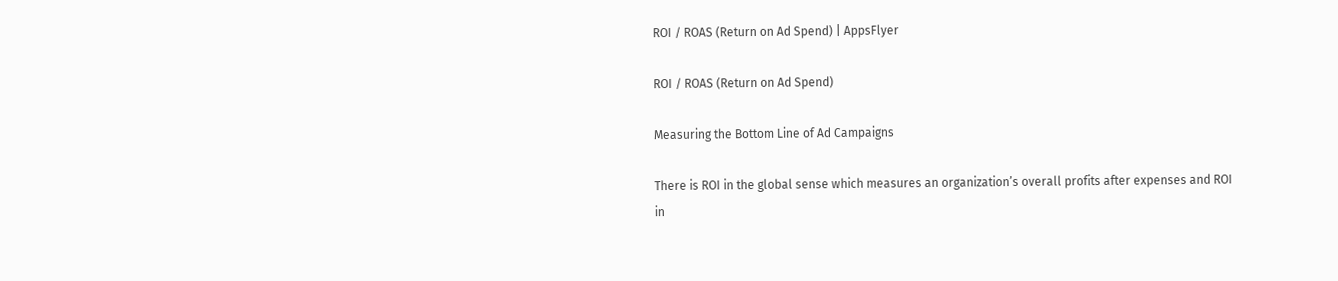ROI / ROAS (Return on Ad Spend) | AppsFlyer

ROI / ROAS (Return on Ad Spend)

Measuring the Bottom Line of Ad Campaigns

There is ROI in the global sense which measures an organization’s overall profits after expenses and ROI in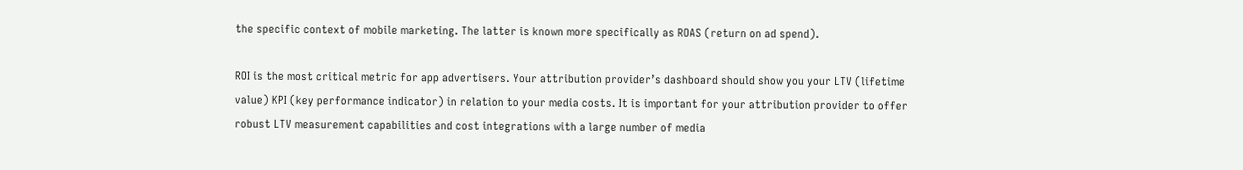the specific context of mobile marketing. The latter is known more specifically as ROAS (return on ad spend).

ROI is the most critical metric for app advertisers. Your attribution provider’s dashboard should show you your LTV (lifetime value) KPI (key performance indicator) in relation to your media costs. It is important for your attribution provider to offer robust LTV measurement capabilities and cost integrations with a large number of media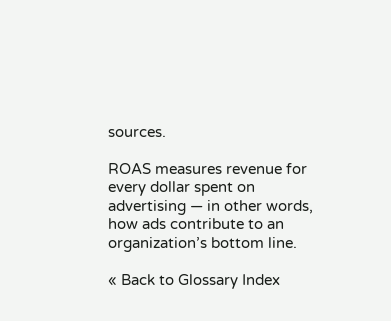sources.

ROAS measures revenue for every dollar spent on advertising — in other words, how ads contribute to an organization’s bottom line.

« Back to Glossary Index